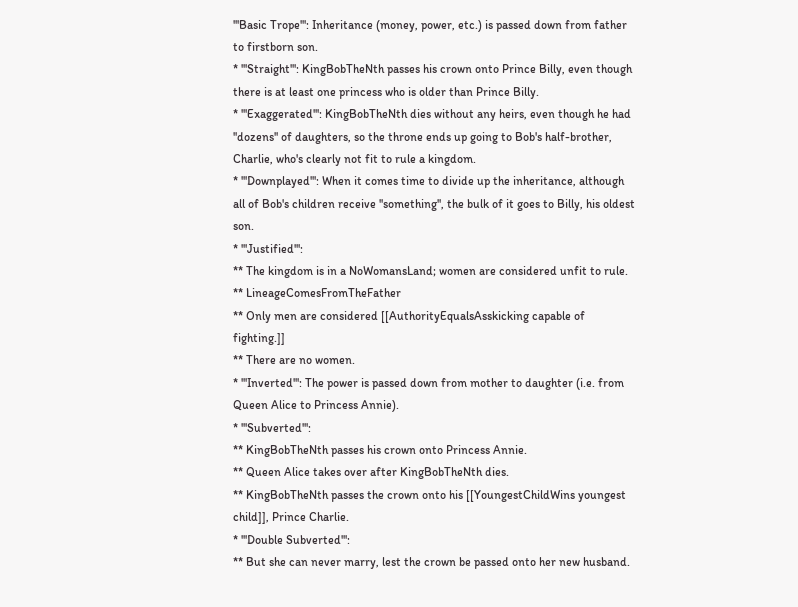'''Basic Trope''': Inheritance (money, power, etc.) is passed down from father to firstborn son.
* '''Straight''': KingBobTheNth passes his crown onto Prince Billy, even though there is at least one princess who is older than Prince Billy.
* '''Exaggerated''': KingBobTheNth dies without any heirs, even though he had ''dozens'' of daughters, so the throne ends up going to Bob's half-brother, Charlie, who's clearly not fit to rule a kingdom.
* '''Downplayed''': When it comes time to divide up the inheritance, although all of Bob's children receive ''something'', the bulk of it goes to Billy, his oldest son.
* '''Justified''':
** The kingdom is in a NoWomansLand; women are considered unfit to rule.
** LineageComesFromTheFather
** Only men are considered [[AuthorityEqualsAsskicking capable of fighting.]]
** There are no women.
* '''Inverted''': The power is passed down from mother to daughter (i.e. from Queen Alice to Princess Annie).
* '''Subverted''':
** KingBobTheNth passes his crown onto Princess Annie.
** Queen Alice takes over after KingBobTheNth dies.
** KingBobTheNth passes the crown onto his [[YoungestChildWins youngest child]], Prince Charlie.
* '''Double Subverted''':
** But she can never marry, lest the crown be passed onto her new husband.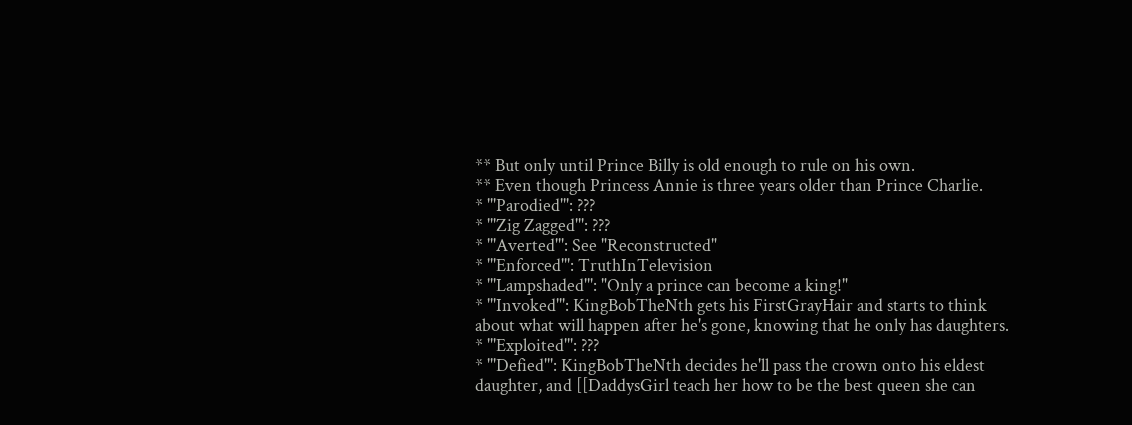** But only until Prince Billy is old enough to rule on his own.
** Even though Princess Annie is three years older than Prince Charlie.
* '''Parodied''': ???
* '''Zig Zagged''': ???
* '''Averted''': See "Reconstructed"
* '''Enforced''': TruthInTelevision
* '''Lampshaded''': "Only a prince can become a king!"
* '''Invoked''': KingBobTheNth gets his FirstGrayHair and starts to think about what will happen after he's gone, knowing that he only has daughters.
* '''Exploited''': ???
* '''Defied''': KingBobTheNth decides he'll pass the crown onto his eldest daughter, and [[DaddysGirl teach her how to be the best queen she can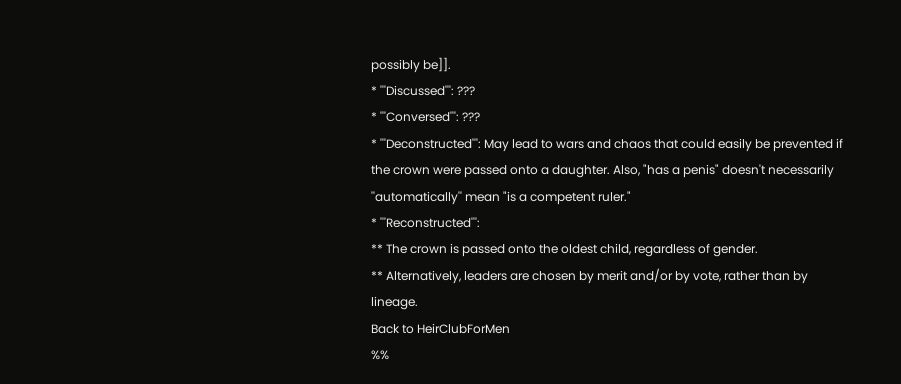possibly be]].
* '''Discussed''': ???
* '''Conversed''': ???
* '''Deconstructed''': May lead to wars and chaos that could easily be prevented if the crown were passed onto a daughter. Also, "has a penis" doesn't necessarily ''automatically'' mean "is a competent ruler."
* '''Reconstructed''':
** The crown is passed onto the oldest child, regardless of gender.
** Alternatively, leaders are chosen by merit and/or by vote, rather than by lineage.
Back to HeirClubForMen
%%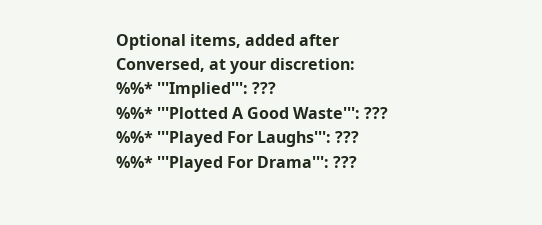Optional items, added after Conversed, at your discretion:
%%* '''Implied''': ???
%%* '''Plotted A Good Waste''': ???
%%* '''Played For Laughs''': ???
%%* '''Played For Drama''': ???